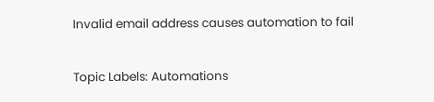Invalid email address causes automation to fail

Topic Labels: Automations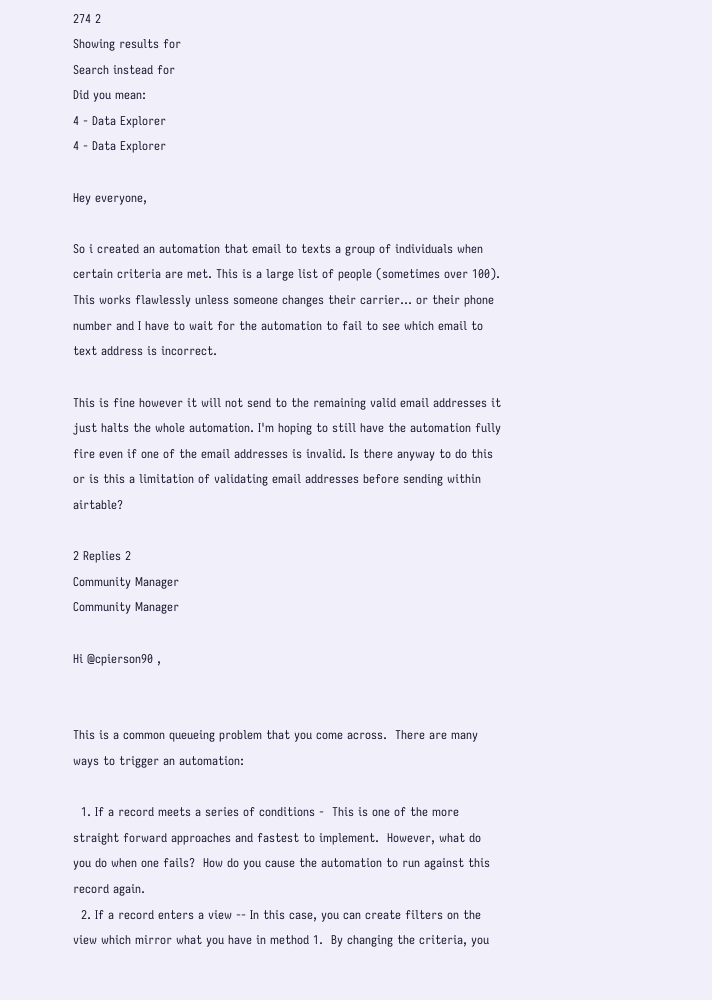274 2
Showing results for
Search instead for
Did you mean:
4 - Data Explorer
4 - Data Explorer

Hey everyone,

So i created an automation that email to texts a group of individuals when certain criteria are met. This is a large list of people (sometimes over 100). This works flawlessly unless someone changes their carrier... or their phone number and I have to wait for the automation to fail to see which email to text address is incorrect.

This is fine however it will not send to the remaining valid email addresses it just halts the whole automation. I'm hoping to still have the automation fully fire even if one of the email addresses is invalid. Is there anyway to do this or is this a limitation of validating email addresses before sending within airtable?

2 Replies 2
Community Manager
Community Manager

Hi @cpierson90 ,


This is a common queueing problem that you come across.  There are many ways to trigger an automation:

  1. If a record meets a series of conditions -  This is one of the more straight forward approaches and fastest to implement.  However, what do you do when one fails?  How do you cause the automation to run against this record again.
  2. If a record enters a view -- In this case, you can create filters on the view which mirror what you have in method 1.  By changing the criteria, you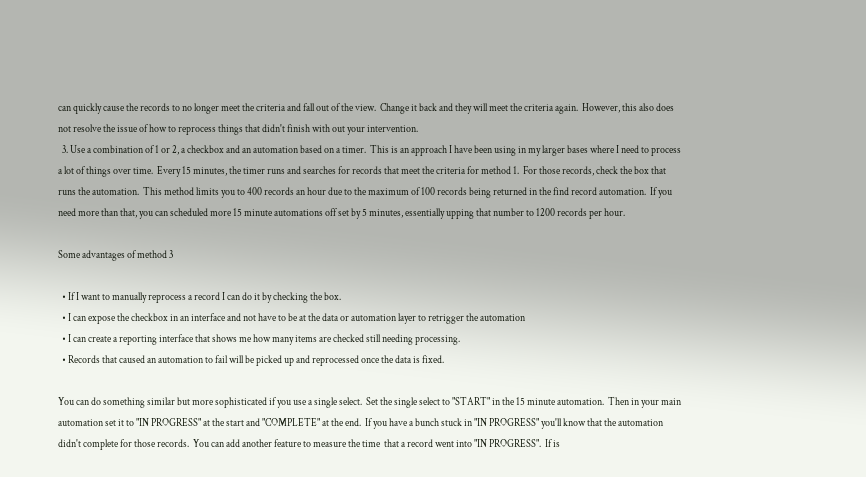can quickly cause the records to no longer meet the criteria and fall out of the view.  Change it back and they will meet the criteria again.  However, this also does not resolve the issue of how to reprocess things that didn't finish with out your intervention.
  3. Use a combination of 1 or 2, a checkbox and an automation based on a timer.  This is an approach I have been using in my larger bases where I need to process a lot of things over time.  Every 15 minutes, the timer runs and searches for records that meet the criteria for method 1.  For those records, check the box that runs the automation.  This method limits you to 400 records an hour due to the maximum of 100 records being returned in the find record automation.  If you need more than that, you can scheduled more 15 minute automations off set by 5 minutes, essentially upping that number to 1200 records per hour.

Some advantages of method 3

  • If I want to manually reprocess a record I can do it by checking the box.
  • I can expose the checkbox in an interface and not have to be at the data or automation layer to retrigger the automation
  • I can create a reporting interface that shows me how many items are checked still needing processing.
  • Records that caused an automation to fail will be picked up and reprocessed once the data is fixed.

You can do something similar but more sophisticated if you use a single select.  Set the single select to "START" in the 15 minute automation.  Then in your main automation set it to "IN PROGRESS" at the start and "COMPLETE" at the end.  If you have a bunch stuck in "IN PROGRESS" you'll know that the automation didn't complete for those records.  You can add another feature to measure the time  that a record went into "IN PROGRESS".  If is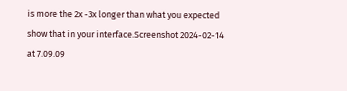is more the 2x -3x longer than what you expected show that in your interface.Screenshot 2024-02-14 at 7.09.09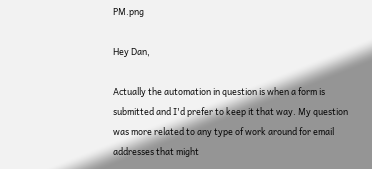PM.png

Hey Dan,

Actually the automation in question is when a form is submitted and I'd prefer to keep it that way. My question was more related to any type of work around for email addresses that might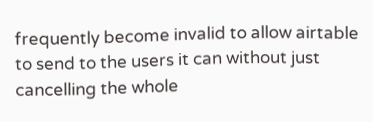frequently become invalid to allow airtable to send to the users it can without just cancelling the whole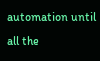automation until all the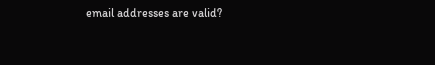email addresses are valid?